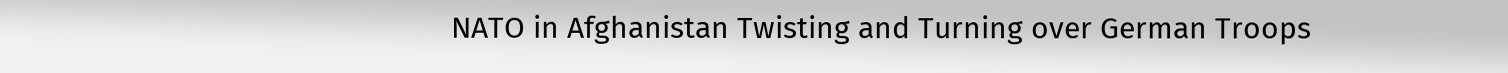NATO in Afghanistan Twisting and Turning over German Troops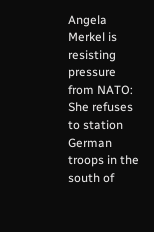Angela Merkel is resisting pressure from NATO: She refuses to station German troops in the south of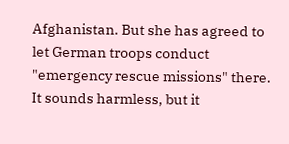Afghanistan. But she has agreed to let German troops conduct "emergency rescue missions" there. It sounds harmless, but it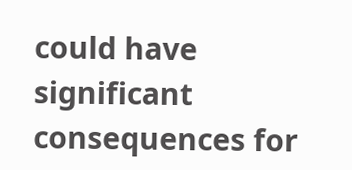could have significant consequences for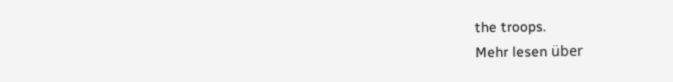the troops.
Mehr lesen über